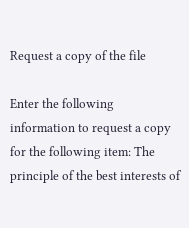Request a copy of the file

Enter the following information to request a copy for the following item: The principle of the best interests of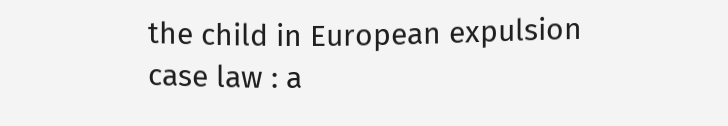the child in European expulsion case law : a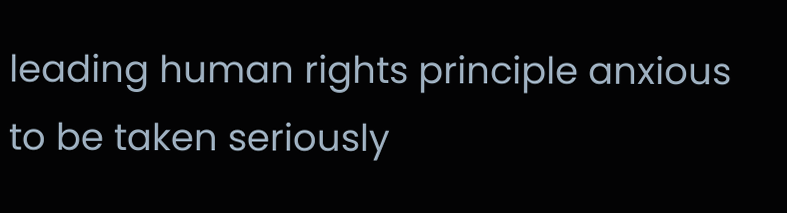leading human rights principle anxious to be taken seriously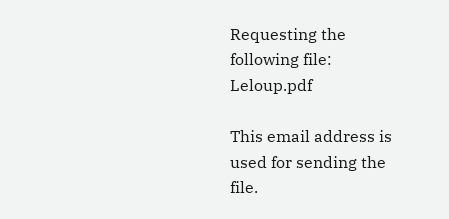Requesting the following file: Leloup.pdf

This email address is used for sending the file.